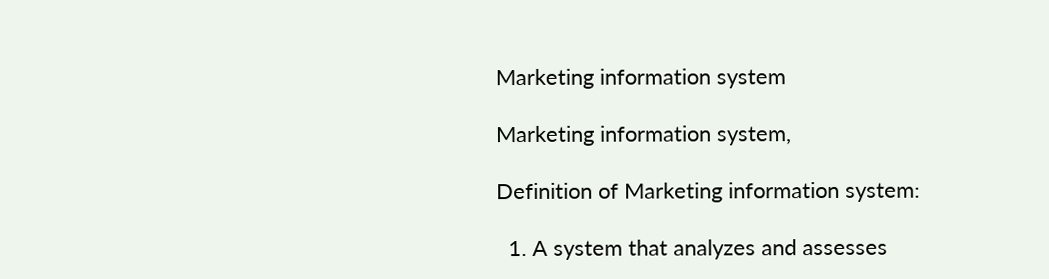Marketing information system

Marketing information system,

Definition of Marketing information system:

  1. A system that analyzes and assesses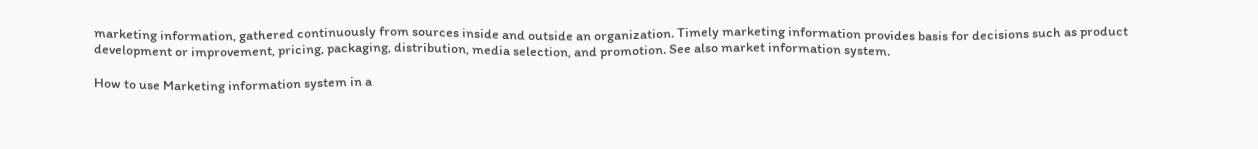marketing information, gathered continuously from sources inside and outside an organization. Timely marketing information provides basis for decisions such as product development or improvement, pricing, packaging, distribution, media selection, and promotion. See also market information system.

How to use Marketing information system in a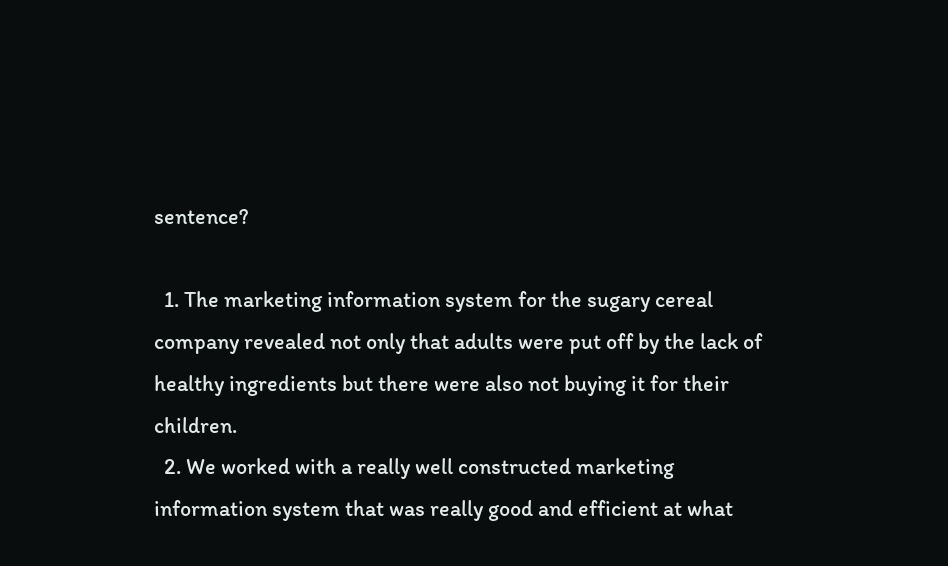sentence?

  1. The marketing information system for the sugary cereal company revealed not only that adults were put off by the lack of healthy ingredients but there were also not buying it for their children.
  2. We worked with a really well constructed marketing information system that was really good and efficient at what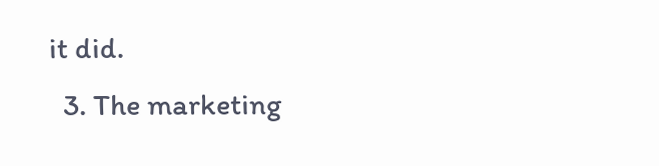it did.
  3. The marketing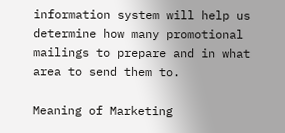information system will help us determine how many promotional mailings to prepare and in what area to send them to.

Meaning of Marketing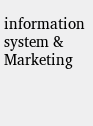information system & Marketing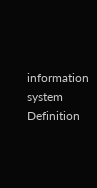information system Definition